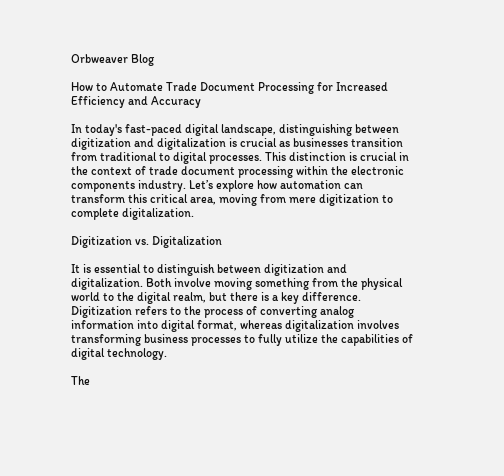Orbweaver Blog

How to Automate Trade Document Processing for Increased Efficiency and Accuracy

In today's fast-paced digital landscape, distinguishing between digitization and digitalization is crucial as businesses transition from traditional to digital processes. This distinction is crucial in the context of trade document processing within the electronic components industry. Let’s explore how automation can transform this critical area, moving from mere digitization to complete digitalization.

Digitization vs. Digitalization

It is essential to distinguish between digitization and digitalization. Both involve moving something from the physical world to the digital realm, but there is a key difference. Digitization refers to the process of converting analog information into digital format, whereas digitalization involves transforming business processes to fully utilize the capabilities of digital technology.

The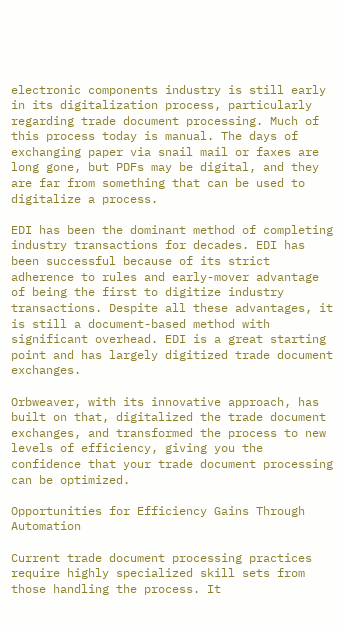electronic components industry is still early in its digitalization process, particularly regarding trade document processing. Much of this process today is manual. The days of exchanging paper via snail mail or faxes are long gone, but PDFs may be digital, and they are far from something that can be used to digitalize a process.

EDI has been the dominant method of completing industry transactions for decades. EDI has been successful because of its strict adherence to rules and early-mover advantage of being the first to digitize industry transactions. Despite all these advantages, it is still a document-based method with significant overhead. EDI is a great starting point and has largely digitized trade document exchanges.

Orbweaver, with its innovative approach, has built on that, digitalized the trade document exchanges, and transformed the process to new levels of efficiency, giving you the confidence that your trade document processing can be optimized.

Opportunities for Efficiency Gains Through Automation

Current trade document processing practices require highly specialized skill sets from those handling the process. It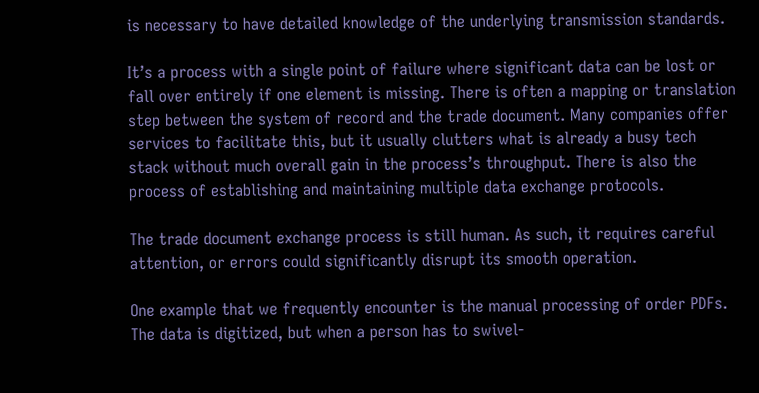is necessary to have detailed knowledge of the underlying transmission standards.

It’s a process with a single point of failure where significant data can be lost or fall over entirely if one element is missing. There is often a mapping or translation step between the system of record and the trade document. Many companies offer services to facilitate this, but it usually clutters what is already a busy tech stack without much overall gain in the process’s throughput. There is also the process of establishing and maintaining multiple data exchange protocols.

The trade document exchange process is still human. As such, it requires careful attention, or errors could significantly disrupt its smooth operation.

One example that we frequently encounter is the manual processing of order PDFs. The data is digitized, but when a person has to swivel-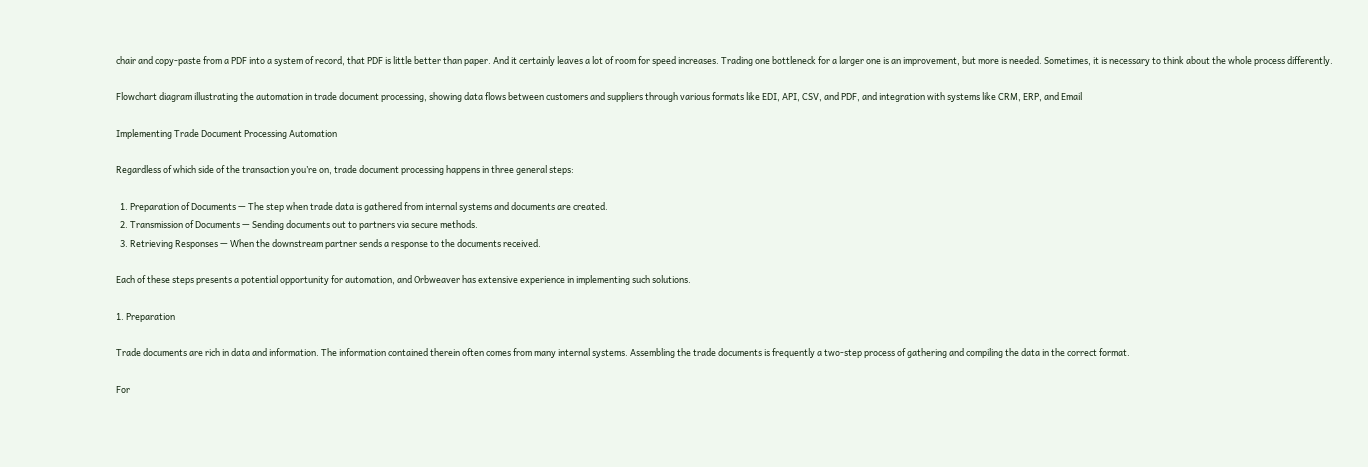chair and copy-paste from a PDF into a system of record, that PDF is little better than paper. And it certainly leaves a lot of room for speed increases. Trading one bottleneck for a larger one is an improvement, but more is needed. Sometimes, it is necessary to think about the whole process differently.

Flowchart diagram illustrating the automation in trade document processing, showing data flows between customers and suppliers through various formats like EDI, API, CSV, and PDF, and integration with systems like CRM, ERP, and Email

Implementing Trade Document Processing Automation

Regardless of which side of the transaction you’re on, trade document processing happens in three general steps:

  1. Preparation of Documents — The step when trade data is gathered from internal systems and documents are created.
  2. Transmission of Documents — Sending documents out to partners via secure methods.
  3. Retrieving Responses — When the downstream partner sends a response to the documents received.

Each of these steps presents a potential opportunity for automation, and Orbweaver has extensive experience in implementing such solutions.

1. Preparation

Trade documents are rich in data and information. The information contained therein often comes from many internal systems. Assembling the trade documents is frequently a two-step process of gathering and compiling the data in the correct format.

For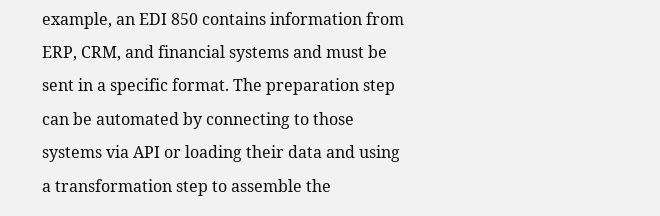example, an EDI 850 contains information from ERP, CRM, and financial systems and must be sent in a specific format. The preparation step can be automated by connecting to those systems via API or loading their data and using a transformation step to assemble the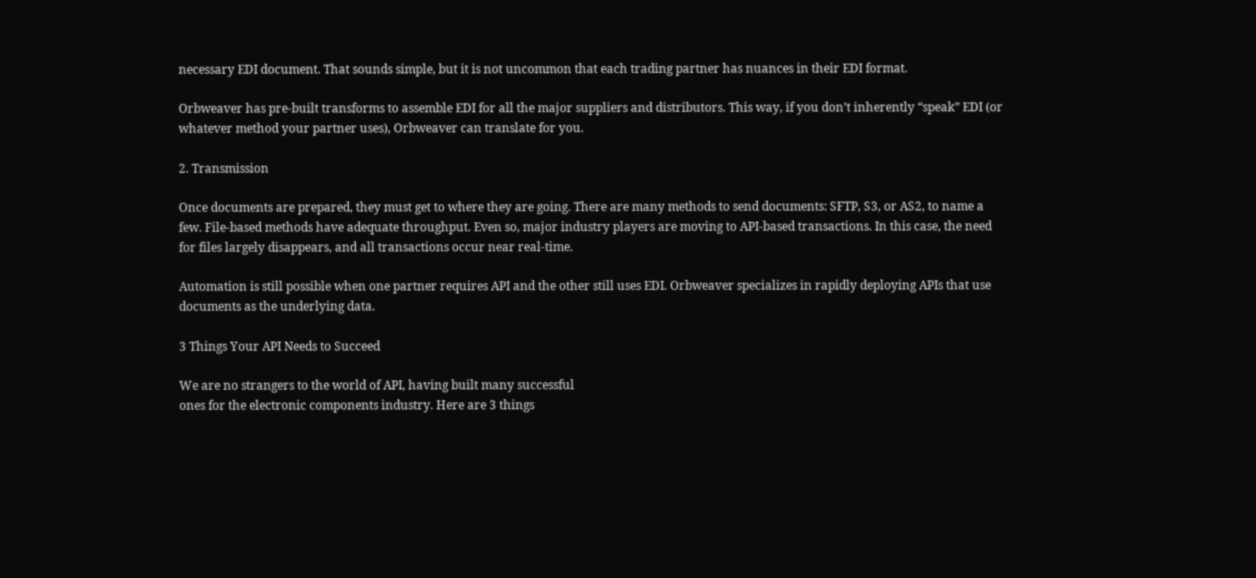necessary EDI document. That sounds simple, but it is not uncommon that each trading partner has nuances in their EDI format.

Orbweaver has pre-built transforms to assemble EDI for all the major suppliers and distributors. This way, if you don’t inherently “speak” EDI (or whatever method your partner uses), Orbweaver can translate for you.

2. Transmission

Once documents are prepared, they must get to where they are going. There are many methods to send documents: SFTP, S3, or AS2, to name a few. File-based methods have adequate throughput. Even so, major industry players are moving to API-based transactions. In this case, the need for files largely disappears, and all transactions occur near real-time.

Automation is still possible when one partner requires API and the other still uses EDI. Orbweaver specializes in rapidly deploying APIs that use documents as the underlying data.

3 Things Your API Needs to Succeed

We are no strangers to the world of API, having built many successful
ones for the electronic components industry. Here are 3 things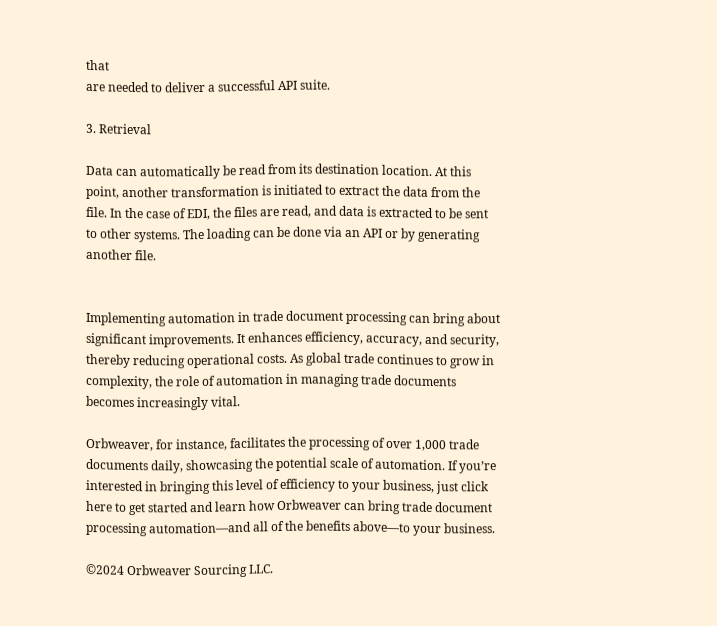that
are needed to deliver a successful API suite.

3. Retrieval

Data can automatically be read from its destination location. At this point, another transformation is initiated to extract the data from the file. In the case of EDI, the files are read, and data is extracted to be sent to other systems. The loading can be done via an API or by generating another file.


Implementing automation in trade document processing can bring about significant improvements. It enhances efficiency, accuracy, and security, thereby reducing operational costs. As global trade continues to grow in complexity, the role of automation in managing trade documents becomes increasingly vital.

Orbweaver, for instance, facilitates the processing of over 1,000 trade documents daily, showcasing the potential scale of automation. If you’re interested in bringing this level of efficiency to your business, just click here to get started and learn how Orbweaver can bring trade document processing automation—and all of the benefits above—to your business.

©2024 Orbweaver Sourcing LLC.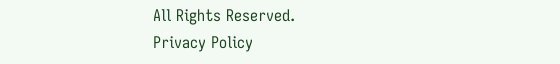All Rights Reserved.
Privacy Policy